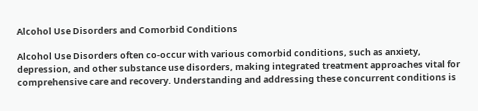Alcohol Use Disorders and Comorbid Conditions

Alcohol Use Disorders often co-occur with various comorbid conditions, such as anxiety, depression, and other substance use disorders, making integrated treatment approaches vital for comprehensive care and recovery. Understanding and addressing these concurrent conditions is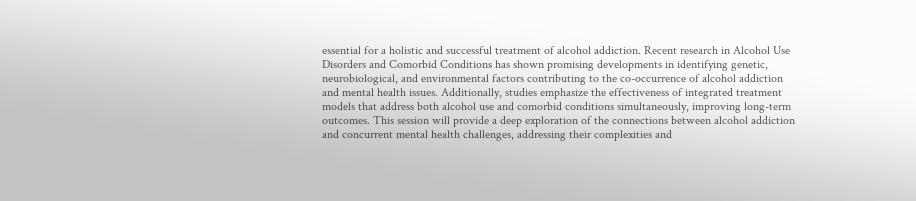essential for a holistic and successful treatment of alcohol addiction. Recent research in Alcohol Use Disorders and Comorbid Conditions has shown promising developments in identifying genetic, neurobiological, and environmental factors contributing to the co-occurrence of alcohol addiction and mental health issues. Additionally, studies emphasize the effectiveness of integrated treatment models that address both alcohol use and comorbid conditions simultaneously, improving long-term outcomes. This session will provide a deep exploration of the connections between alcohol addiction and concurrent mental health challenges, addressing their complexities and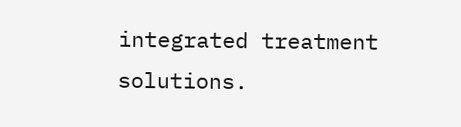integrated treatment solutions.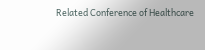Related Conference of Healthcare